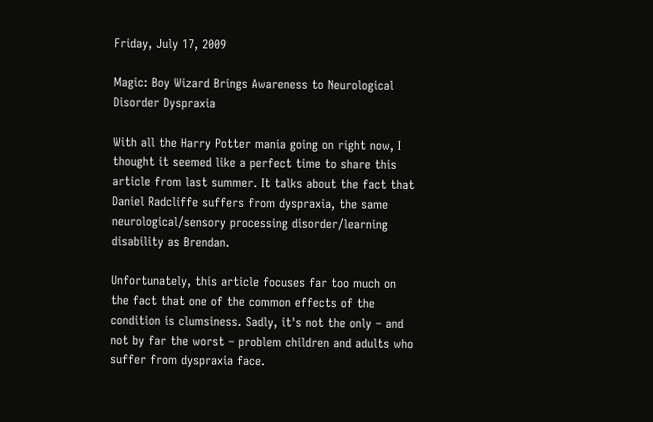Friday, July 17, 2009

Magic: Boy Wizard Brings Awareness to Neurological Disorder Dyspraxia

With all the Harry Potter mania going on right now, I thought it seemed like a perfect time to share this article from last summer. It talks about the fact that Daniel Radcliffe suffers from dyspraxia, the same neurological/sensory processing disorder/learning disability as Brendan.

Unfortunately, this article focuses far too much on the fact that one of the common effects of the condition is clumsiness. Sadly, it's not the only – and not by far the worst – problem children and adults who suffer from dyspraxia face.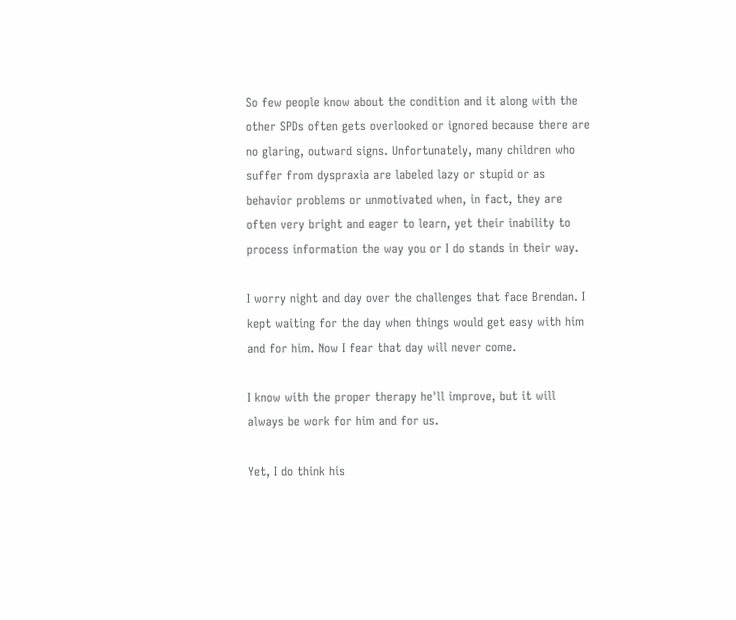So few people know about the condition and it along with the other SPDs often gets overlooked or ignored because there are no glaring, outward signs. Unfortunately, many children who suffer from dyspraxia are labeled lazy or stupid or as behavior problems or unmotivated when, in fact, they are often very bright and eager to learn, yet their inability to process information the way you or I do stands in their way.

I worry night and day over the challenges that face Brendan. I kept waiting for the day when things would get easy with him and for him. Now I fear that day will never come.

I know with the proper therapy he'll improve, but it will always be work for him and for us.

Yet, I do think his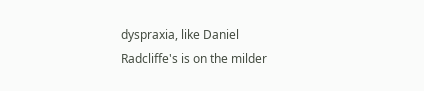dyspraxia, like Daniel Radcliffe's is on the milder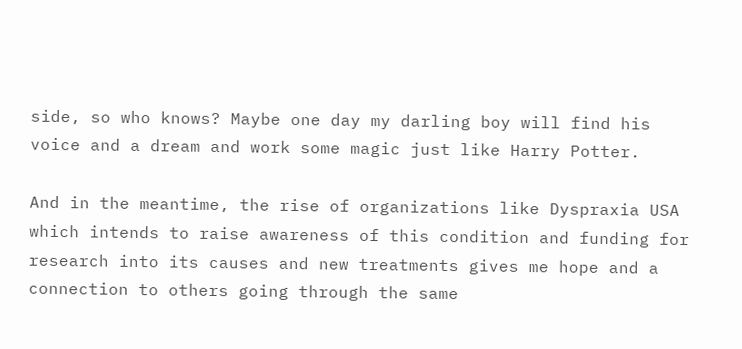side, so who knows? Maybe one day my darling boy will find his voice and a dream and work some magic just like Harry Potter.

And in the meantime, the rise of organizations like Dyspraxia USA which intends to raise awareness of this condition and funding for research into its causes and new treatments gives me hope and a connection to others going through the same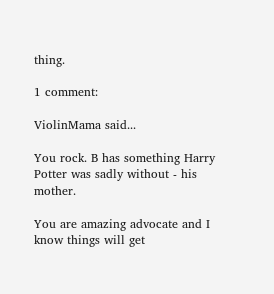thing.

1 comment:

ViolinMama said...

You rock. B has something Harry Potter was sadly without - his mother.

You are amazing advocate and I know things will get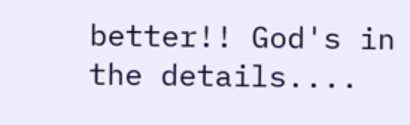better!! God's in the details....